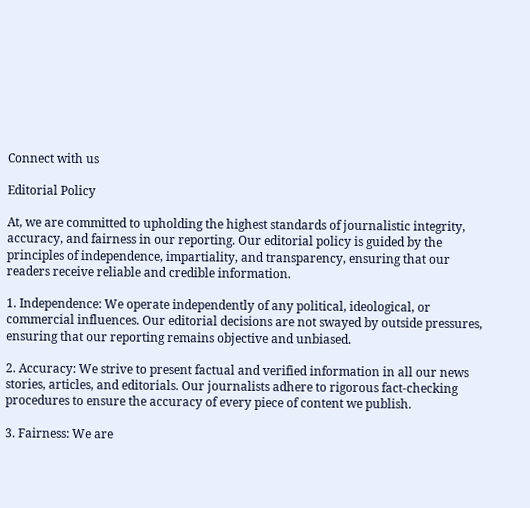Connect with us

Editorial Policy

At, we are committed to upholding the highest standards of journalistic integrity, accuracy, and fairness in our reporting. Our editorial policy is guided by the principles of independence, impartiality, and transparency, ensuring that our readers receive reliable and credible information.

1. Independence: We operate independently of any political, ideological, or commercial influences. Our editorial decisions are not swayed by outside pressures, ensuring that our reporting remains objective and unbiased.

2. Accuracy: We strive to present factual and verified information in all our news stories, articles, and editorials. Our journalists adhere to rigorous fact-checking procedures to ensure the accuracy of every piece of content we publish.

3. Fairness: We are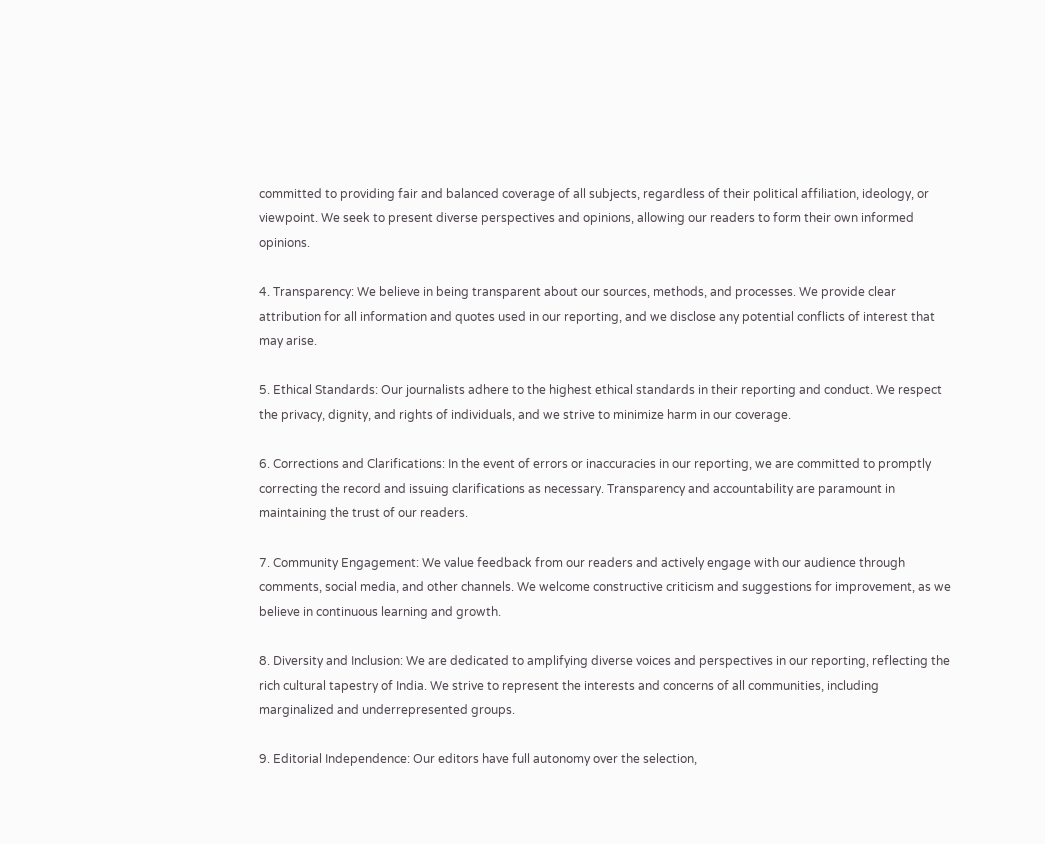committed to providing fair and balanced coverage of all subjects, regardless of their political affiliation, ideology, or viewpoint. We seek to present diverse perspectives and opinions, allowing our readers to form their own informed opinions.

4. Transparency: We believe in being transparent about our sources, methods, and processes. We provide clear attribution for all information and quotes used in our reporting, and we disclose any potential conflicts of interest that may arise.

5. Ethical Standards: Our journalists adhere to the highest ethical standards in their reporting and conduct. We respect the privacy, dignity, and rights of individuals, and we strive to minimize harm in our coverage.

6. Corrections and Clarifications: In the event of errors or inaccuracies in our reporting, we are committed to promptly correcting the record and issuing clarifications as necessary. Transparency and accountability are paramount in maintaining the trust of our readers.

7. Community Engagement: We value feedback from our readers and actively engage with our audience through comments, social media, and other channels. We welcome constructive criticism and suggestions for improvement, as we believe in continuous learning and growth.

8. Diversity and Inclusion: We are dedicated to amplifying diverse voices and perspectives in our reporting, reflecting the rich cultural tapestry of India. We strive to represent the interests and concerns of all communities, including marginalized and underrepresented groups.

9. Editorial Independence: Our editors have full autonomy over the selection,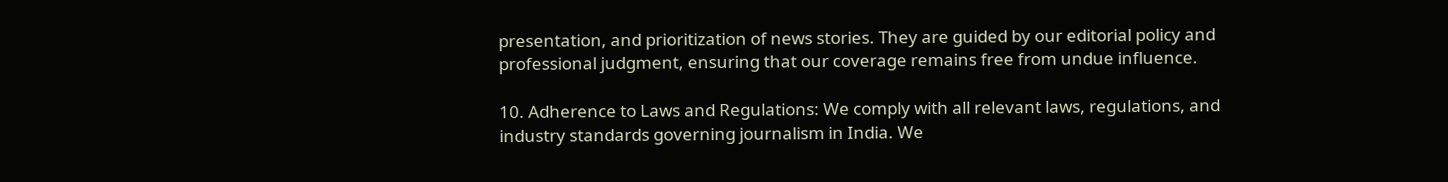presentation, and prioritization of news stories. They are guided by our editorial policy and professional judgment, ensuring that our coverage remains free from undue influence.

10. Adherence to Laws and Regulations: We comply with all relevant laws, regulations, and industry standards governing journalism in India. We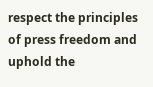respect the principles of press freedom and uphold the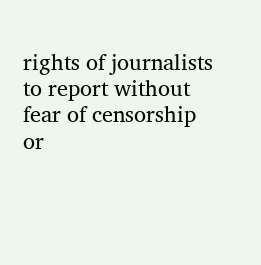rights of journalists to report without fear of censorship or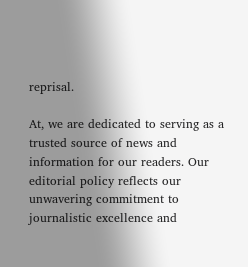reprisal.

At, we are dedicated to serving as a trusted source of news and information for our readers. Our editorial policy reflects our unwavering commitment to journalistic excellence and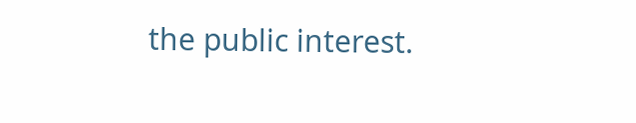the public interest.